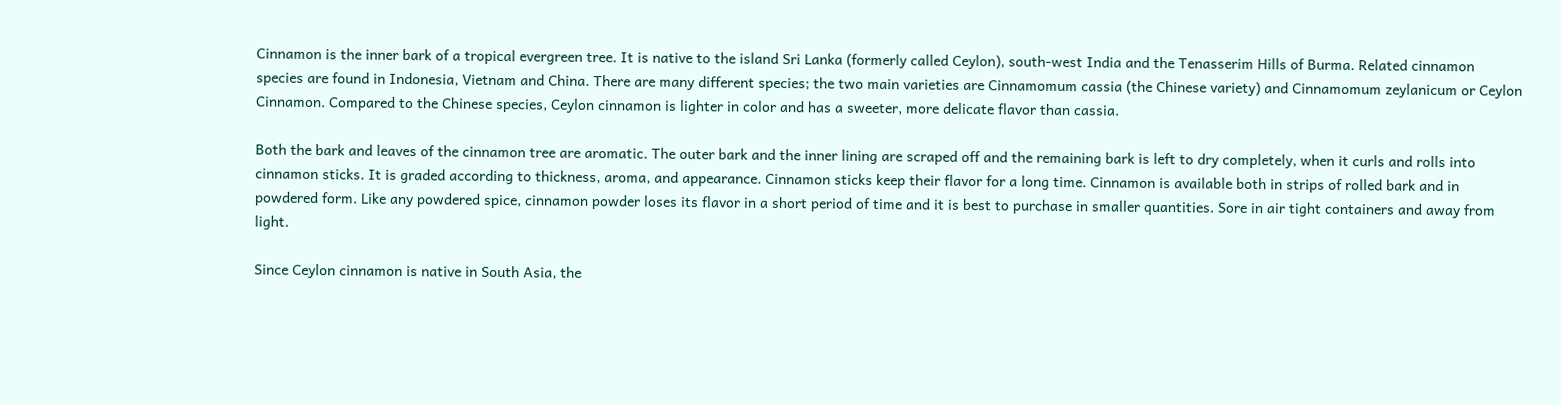Cinnamon is the inner bark of a tropical evergreen tree. It is native to the island Sri Lanka (formerly called Ceylon), south-west India and the Tenasserim Hills of Burma. Related cinnamon species are found in Indonesia, Vietnam and China. There are many different species; the two main varieties are Cinnamomum cassia (the Chinese variety) and Cinnamomum zeylanicum or Ceylon Cinnamon. Compared to the Chinese species, Ceylon cinnamon is lighter in color and has a sweeter, more delicate flavor than cassia.

Both the bark and leaves of the cinnamon tree are aromatic. The outer bark and the inner lining are scraped off and the remaining bark is left to dry completely, when it curls and rolls into cinnamon sticks. It is graded according to thickness, aroma, and appearance. Cinnamon sticks keep their flavor for a long time. Cinnamon is available both in strips of rolled bark and in powdered form. Like any powdered spice, cinnamon powder loses its flavor in a short period of time and it is best to purchase in smaller quantities. Sore in air tight containers and away from light.

Since Ceylon cinnamon is native in South Asia, the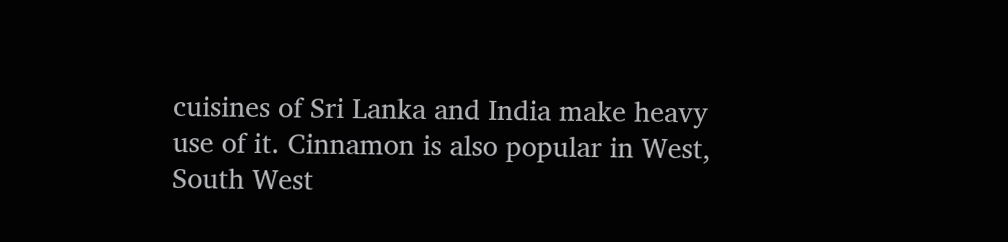cuisines of Sri Lanka and India make heavy use of it. Cinnamon is also popular in West, South West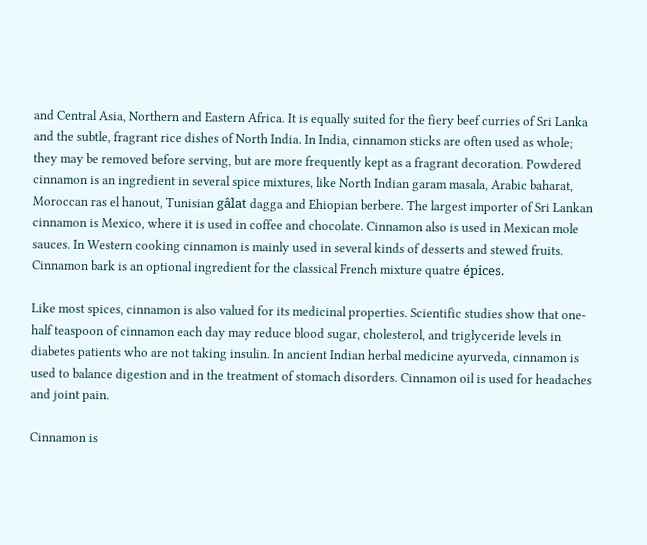and Central Asia, Northern and Eastern Africa. It is equally suited for the fiery beef curries of Sri Lanka and the subtle, fragrant rice dishes of North India. In India, cinnamon sticks are often used as whole; they may be removed before serving, but are more frequently kept as a fragrant decoration. Powdered cinnamon is an ingredient in several spice mixtures, like North Indian garam masala, Arabic baharat, Moroccan ras el hanout, Tunisian gâlat dagga and Ehiopian berbere. The largest importer of Sri Lankan cinnamon is Mexico, where it is used in coffee and chocolate. Cinnamon also is used in Mexican mole sauces. In Western cooking cinnamon is mainly used in several kinds of desserts and stewed fruits. Cinnamon bark is an optional ingredient for the classical French mixture quatre épices.

Like most spices, cinnamon is also valued for its medicinal properties. Scientific studies show that one-half teaspoon of cinnamon each day may reduce blood sugar, cholesterol, and triglyceride levels in diabetes patients who are not taking insulin. In ancient Indian herbal medicine ayurveda, cinnamon is used to balance digestion and in the treatment of stomach disorders. Cinnamon oil is used for headaches and joint pain.

Cinnamon is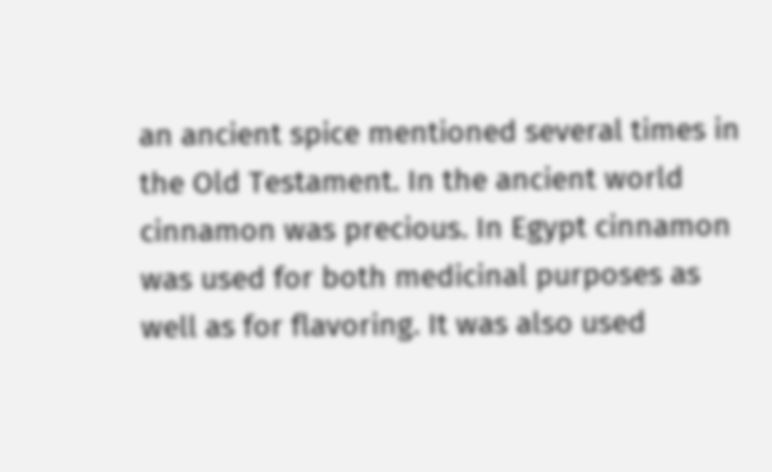an ancient spice mentioned several times in the Old Testament. In the ancient world cinnamon was precious. In Egypt cinnamon was used for both medicinal purposes as well as for flavoring. It was also used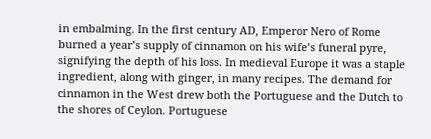in embalming. In the first century AD, Emperor Nero of Rome burned a year’s supply of cinnamon on his wife’s funeral pyre, signifying the depth of his loss. In medieval Europe it was a staple ingredient, along with ginger, in many recipes. The demand for cinnamon in the West drew both the Portuguese and the Dutch to the shores of Ceylon. Portuguese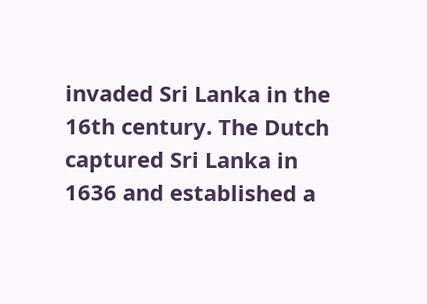invaded Sri Lanka in the 16th century. The Dutch captured Sri Lanka in 1636 and established a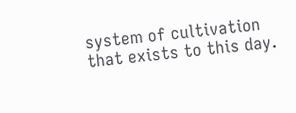system of cultivation that exists to this day.